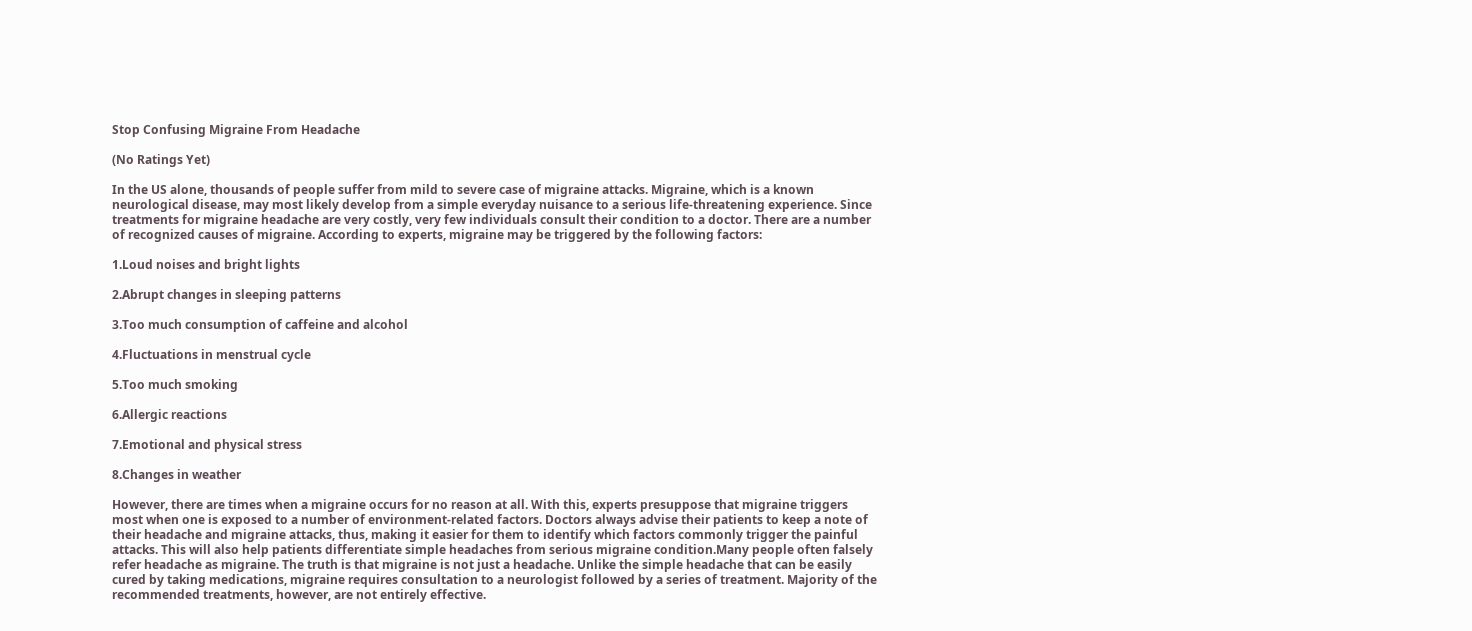Stop Confusing Migraine From Headache

(No Ratings Yet)

In the US alone, thousands of people suffer from mild to severe case of migraine attacks. Migraine, which is a known neurological disease, may most likely develop from a simple everyday nuisance to a serious life-threatening experience. Since treatments for migraine headache are very costly, very few individuals consult their condition to a doctor. There are a number of recognized causes of migraine. According to experts, migraine may be triggered by the following factors:

1.Loud noises and bright lights

2.Abrupt changes in sleeping patterns

3.Too much consumption of caffeine and alcohol

4.Fluctuations in menstrual cycle

5.Too much smoking

6.Allergic reactions

7.Emotional and physical stress

8.Changes in weather

However, there are times when a migraine occurs for no reason at all. With this, experts presuppose that migraine triggers most when one is exposed to a number of environment-related factors. Doctors always advise their patients to keep a note of their headache and migraine attacks, thus, making it easier for them to identify which factors commonly trigger the painful attacks. This will also help patients differentiate simple headaches from serious migraine condition.Many people often falsely refer headache as migraine. The truth is that migraine is not just a headache. Unlike the simple headache that can be easily cured by taking medications, migraine requires consultation to a neurologist followed by a series of treatment. Majority of the recommended treatments, however, are not entirely effective.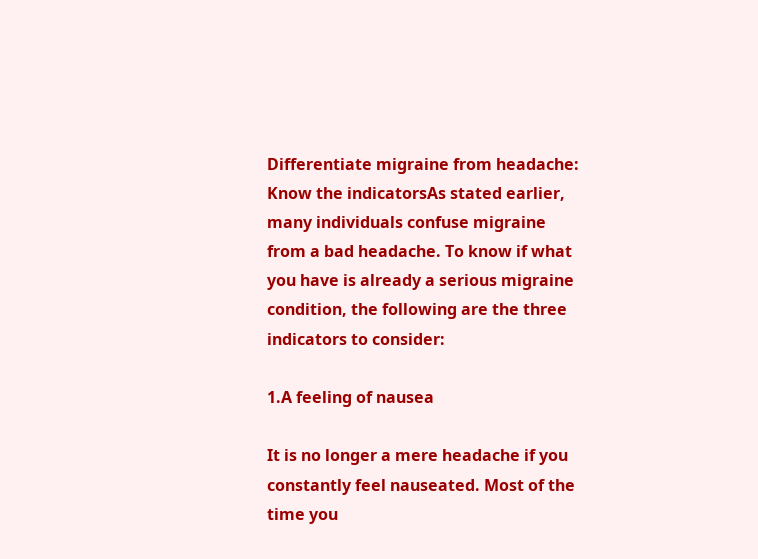Differentiate migraine from headache: Know the indicatorsAs stated earlier, many individuals confuse migraine from a bad headache. To know if what you have is already a serious migraine condition, the following are the three indicators to consider:

1.A feeling of nausea

It is no longer a mere headache if you constantly feel nauseated. Most of the time you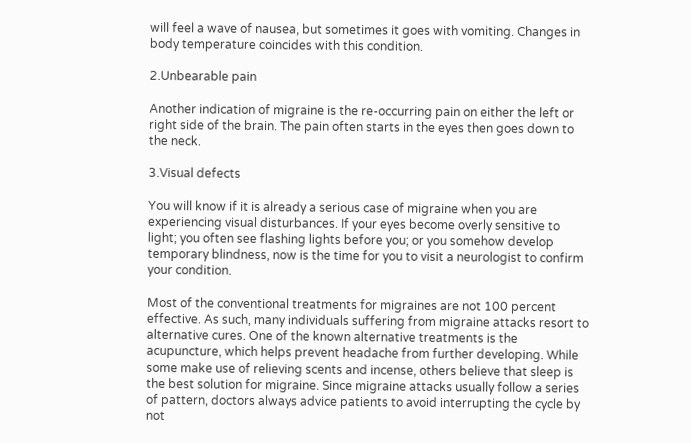will feel a wave of nausea, but sometimes it goes with vomiting. Changes in body temperature coincides with this condition.

2.Unbearable pain

Another indication of migraine is the re-occurring pain on either the left or right side of the brain. The pain often starts in the eyes then goes down to the neck.

3.Visual defects

You will know if it is already a serious case of migraine when you are experiencing visual disturbances. If your eyes become overly sensitive to light; you often see flashing lights before you; or you somehow develop temporary blindness, now is the time for you to visit a neurologist to confirm your condition.

Most of the conventional treatments for migraines are not 100 percent effective. As such, many individuals suffering from migraine attacks resort to alternative cures. One of the known alternative treatments is the acupuncture, which helps prevent headache from further developing. While some make use of relieving scents and incense, others believe that sleep is the best solution for migraine. Since migraine attacks usually follow a series of pattern, doctors always advice patients to avoid interrupting the cycle by not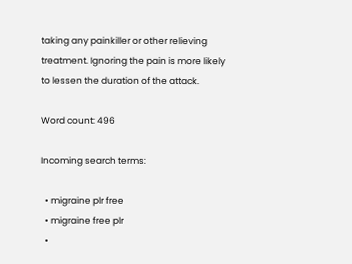taking any painkiller or other relieving treatment. Ignoring the pain is more likely to lessen the duration of the attack.

Word count: 496

Incoming search terms:

  • migraine plr free
  • migraine free plr
  •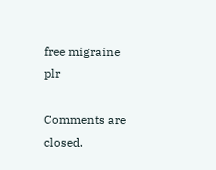free migraine plr

Comments are closed.